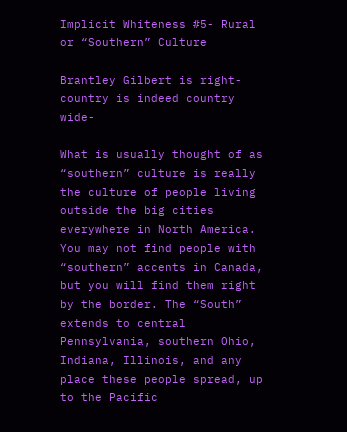Implicit Whiteness #5- Rural or “Southern” Culture

Brantley Gilbert is right- country is indeed country wide-

What is usually thought of as “southern” culture is really the culture of people living outside the big cities everywhere in North America. You may not find people with “southern” accents in Canada, but you will find them right by the border. The “South” extends to central Pennsylvania, southern Ohio, Indiana, Illinois, and any place these people spread, up to the Pacific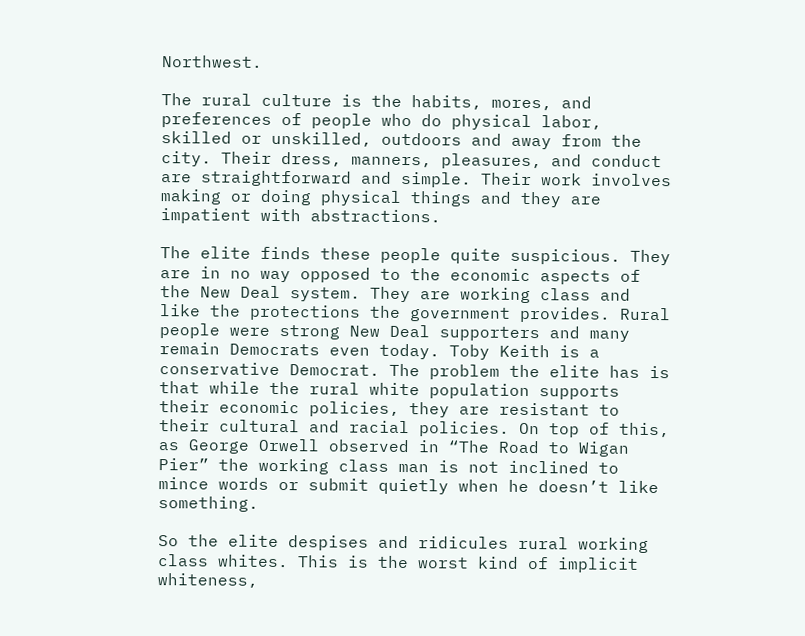Northwest.

The rural culture is the habits, mores, and preferences of people who do physical labor, skilled or unskilled, outdoors and away from the city. Their dress, manners, pleasures, and conduct are straightforward and simple. Their work involves making or doing physical things and they are impatient with abstractions.

The elite finds these people quite suspicious. They are in no way opposed to the economic aspects of the New Deal system. They are working class and like the protections the government provides. Rural people were strong New Deal supporters and many remain Democrats even today. Toby Keith is a conservative Democrat. The problem the elite has is that while the rural white population supports their economic policies, they are resistant to their cultural and racial policies. On top of this, as George Orwell observed in “The Road to Wigan Pier” the working class man is not inclined to mince words or submit quietly when he doesn’t like something.

So the elite despises and ridicules rural working class whites. This is the worst kind of implicit whiteness,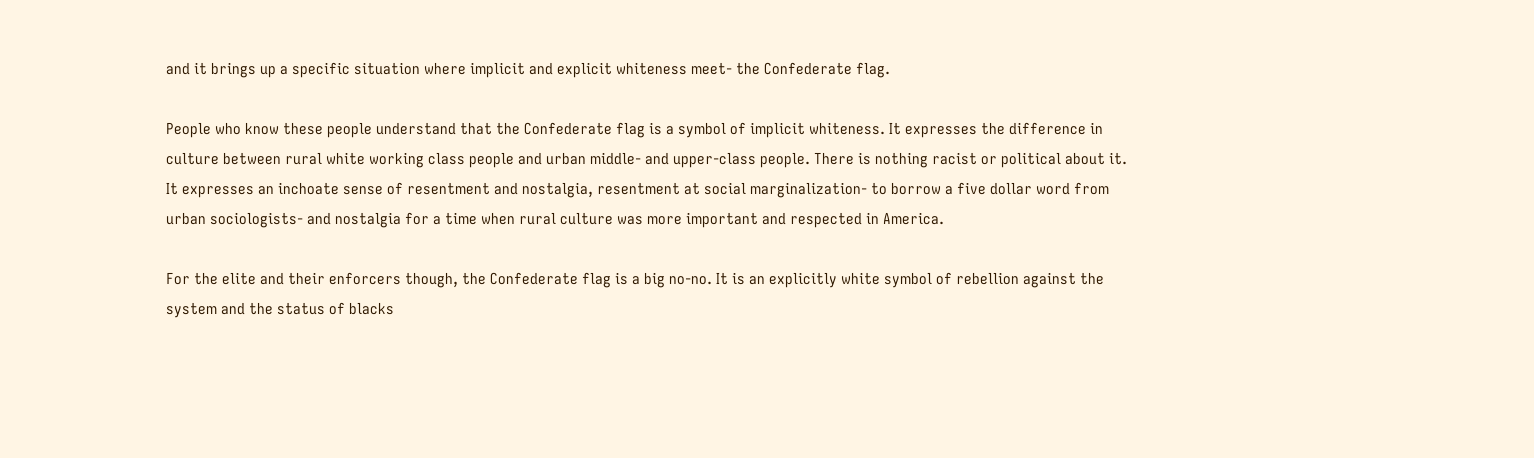and it brings up a specific situation where implicit and explicit whiteness meet- the Confederate flag.

People who know these people understand that the Confederate flag is a symbol of implicit whiteness. It expresses the difference in culture between rural white working class people and urban middle- and upper-class people. There is nothing racist or political about it. It expresses an inchoate sense of resentment and nostalgia, resentment at social marginalization- to borrow a five dollar word from urban sociologists- and nostalgia for a time when rural culture was more important and respected in America.

For the elite and their enforcers though, the Confederate flag is a big no-no. It is an explicitly white symbol of rebellion against the system and the status of blacks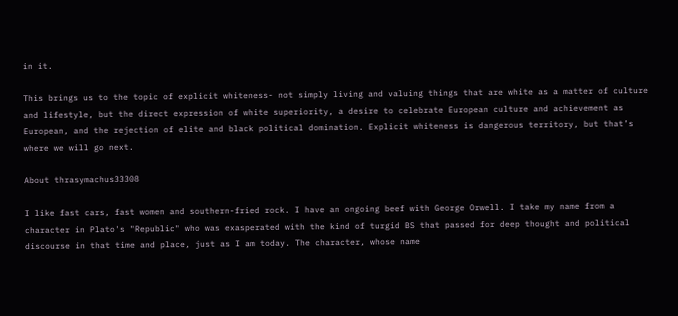in it.

This brings us to the topic of explicit whiteness- not simply living and valuing things that are white as a matter of culture and lifestyle, but the direct expression of white superiority, a desire to celebrate European culture and achievement as European, and the rejection of elite and black political domination. Explicit whiteness is dangerous territory, but that’s where we will go next.

About thrasymachus33308

I like fast cars, fast women and southern-fried rock. I have an ongoing beef with George Orwell. I take my name from a character in Plato's "Republic" who was exasperated with the kind of turgid BS that passed for deep thought and political discourse in that time and place, just as I am today. The character, whose name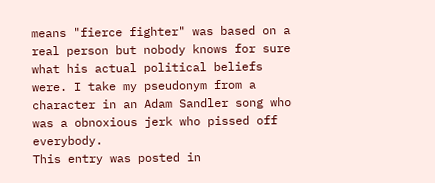means "fierce fighter" was based on a real person but nobody knows for sure what his actual political beliefs were. I take my pseudonym from a character in an Adam Sandler song who was a obnoxious jerk who pissed off everybody.
This entry was posted in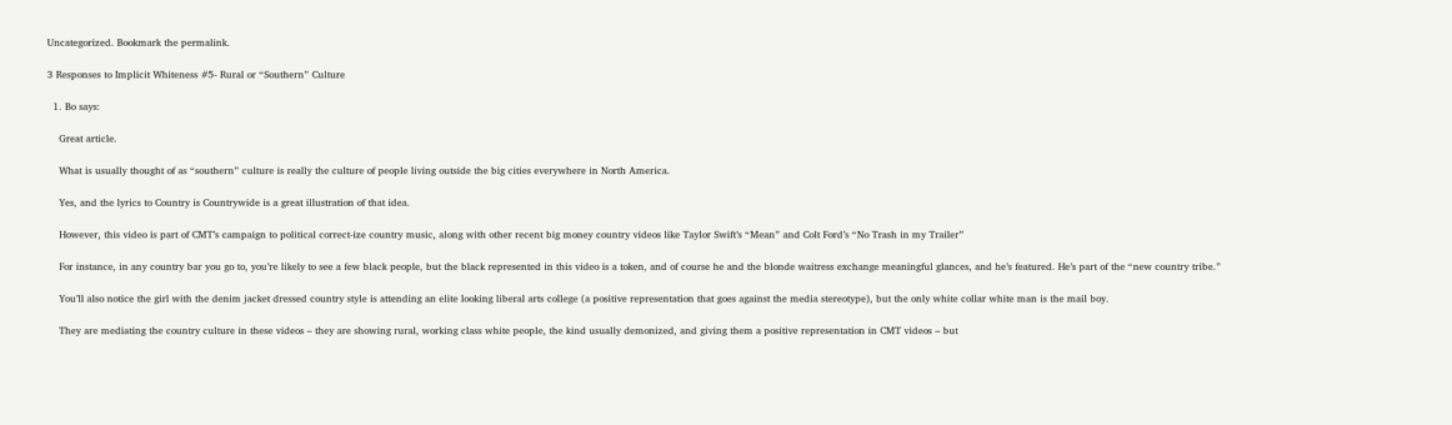Uncategorized. Bookmark the permalink.

3 Responses to Implicit Whiteness #5- Rural or “Southern” Culture

  1. Bo says:

    Great article.

    What is usually thought of as “southern” culture is really the culture of people living outside the big cities everywhere in North America.

    Yes, and the lyrics to Country is Countrywide is a great illustration of that idea.

    However, this video is part of CMT’s campaign to political correct-ize country music, along with other recent big money country videos like Taylor Swift’s “Mean” and Colt Ford’s “No Trash in my Trailer”

    For instance, in any country bar you go to, you’re likely to see a few black people, but the black represented in this video is a token, and of course he and the blonde waitress exchange meaningful glances, and he’s featured. He’s part of the “new country tribe.”

    You’ll also notice the girl with the denim jacket dressed country style is attending an elite looking liberal arts college (a positive representation that goes against the media stereotype), but the only white collar white man is the mail boy.

    They are mediating the country culture in these videos – they are showing rural, working class white people, the kind usually demonized, and giving them a positive representation in CMT videos – but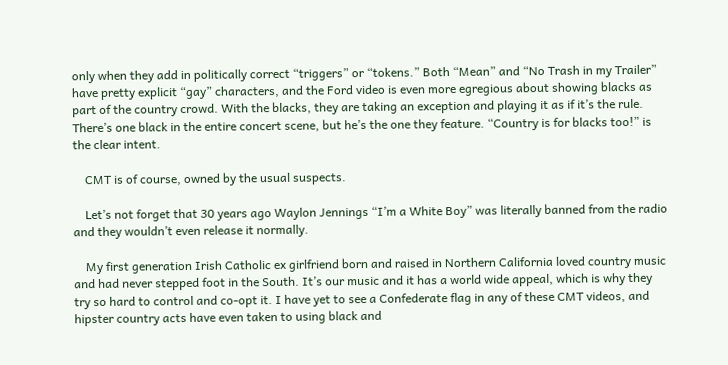only when they add in politically correct “triggers” or “tokens.” Both “Mean” and “No Trash in my Trailer” have pretty explicit “gay” characters, and the Ford video is even more egregious about showing blacks as part of the country crowd. With the blacks, they are taking an exception and playing it as if it’s the rule. There’s one black in the entire concert scene, but he’s the one they feature. “Country is for blacks too!” is the clear intent.

    CMT is of course, owned by the usual suspects.

    Let’s not forget that 30 years ago Waylon Jennings “I’m a White Boy” was literally banned from the radio and they wouldn’t even release it normally.

    My first generation Irish Catholic ex girlfriend born and raised in Northern California loved country music and had never stepped foot in the South. It’s our music and it has a world wide appeal, which is why they try so hard to control and co-opt it. I have yet to see a Confederate flag in any of these CMT videos, and hipster country acts have even taken to using black and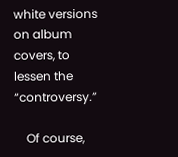white versions on album covers, to lessen the “controversy.”

    Of course,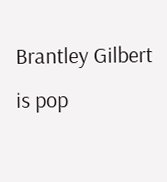Brantley Gilbert is pop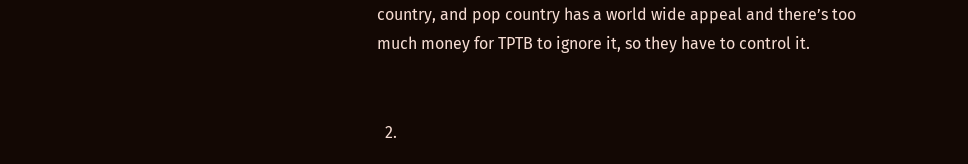country, and pop country has a world wide appeal and there’s too much money for TPTB to ignore it, so they have to control it.


  2.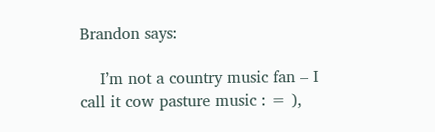Brandon says:

    I’m not a country music fan – I call it cow pasture music : = ),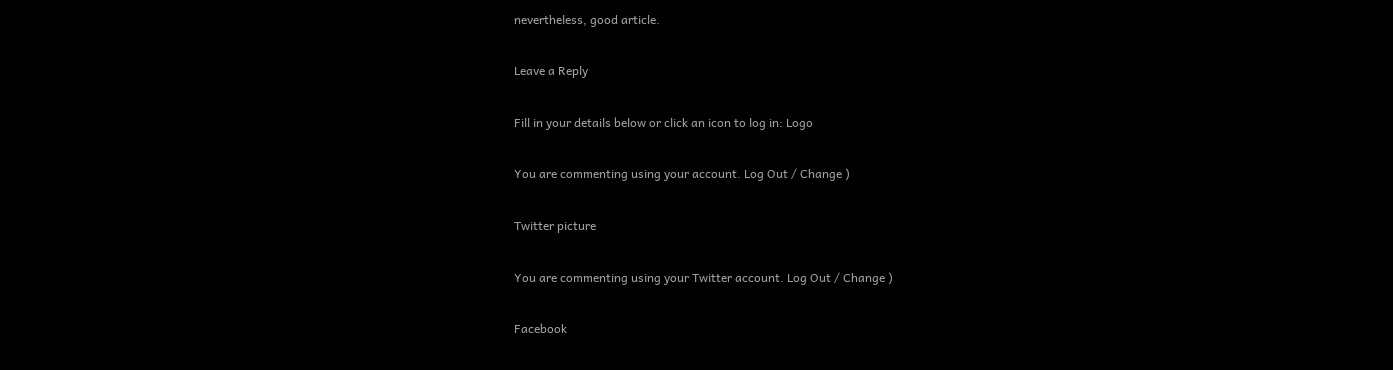nevertheless, good article.

Leave a Reply

Fill in your details below or click an icon to log in: Logo

You are commenting using your account. Log Out / Change )

Twitter picture

You are commenting using your Twitter account. Log Out / Change )

Facebook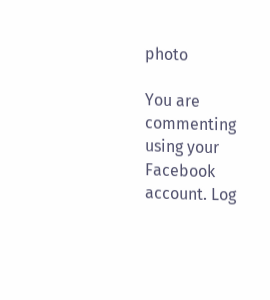photo

You are commenting using your Facebook account. Log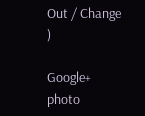Out / Change )

Google+ photo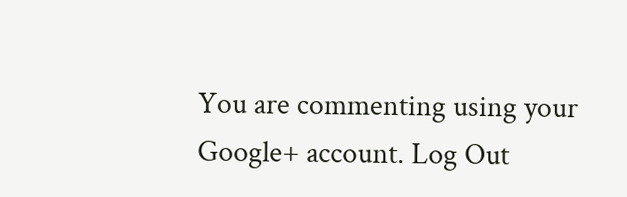You are commenting using your Google+ account. Log Out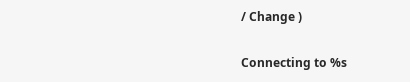/ Change )

Connecting to %s